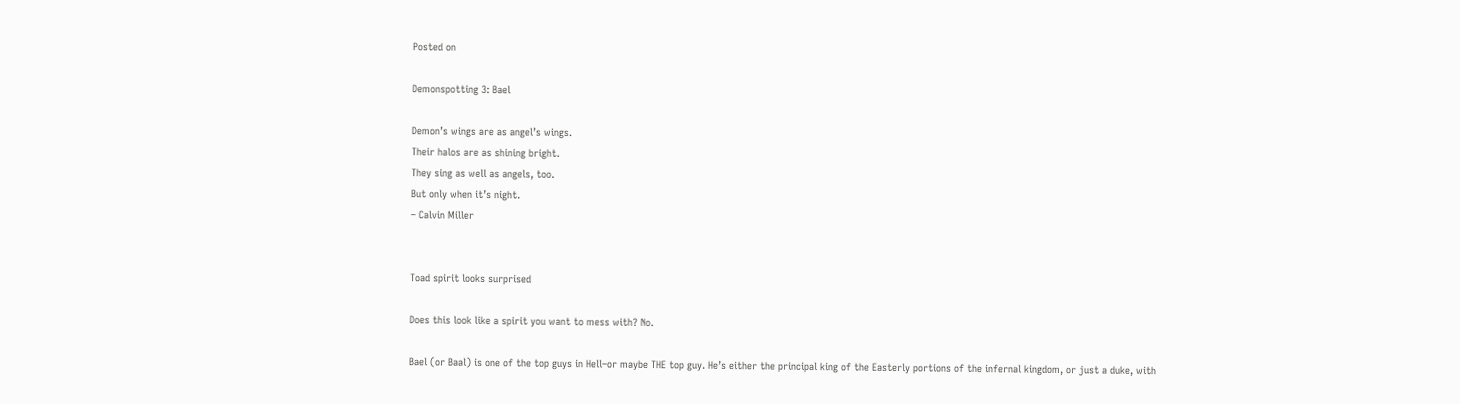Posted on

Demonspotting 3: Bael

Demon’s wings are as angel’s wings.
Their halos are as shining bright.
They sing as well as angels, too.
But only when it’s night.
– Calvin Miller


Toad spirit looks surprised

Does this look like a spirit you want to mess with? No.

Bael (or Baal) is one of the top guys in Hell–or maybe THE top guy. He’s either the principal king of the Easterly portions of the infernal kingdom, or just a duke, with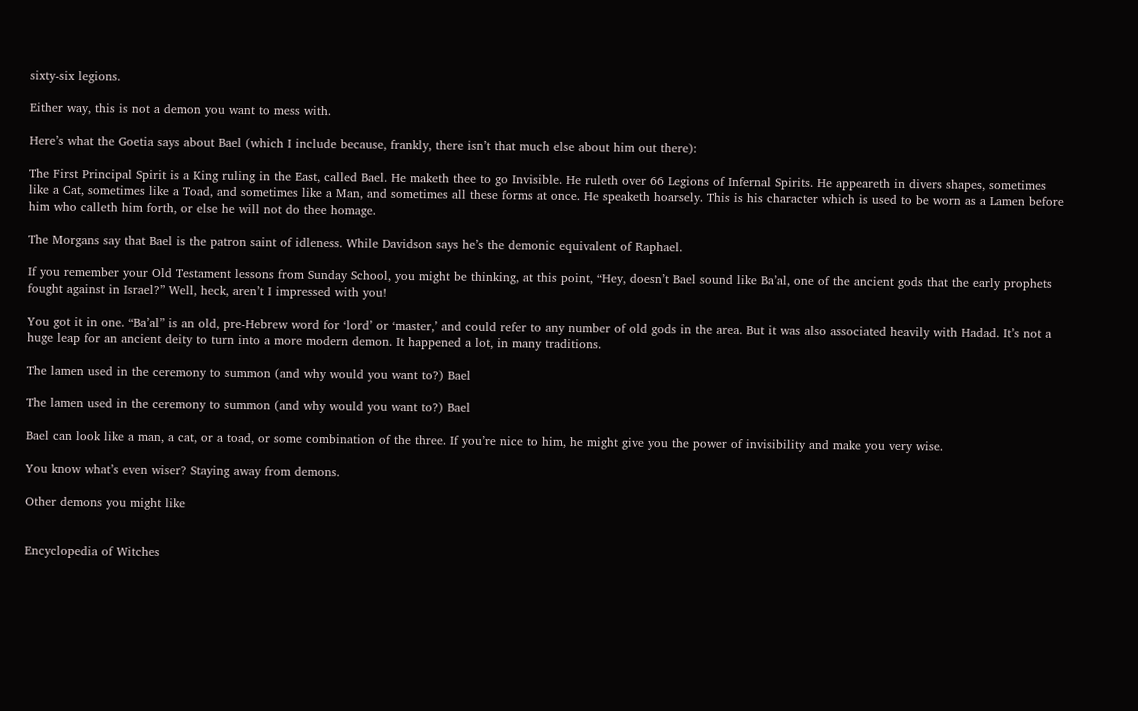sixty-six legions.

Either way, this is not a demon you want to mess with.

Here’s what the Goetia says about Bael (which I include because, frankly, there isn’t that much else about him out there):

The First Principal Spirit is a King ruling in the East, called Bael. He maketh thee to go Invisible. He ruleth over 66 Legions of Infernal Spirits. He appeareth in divers shapes, sometimes like a Cat, sometimes like a Toad, and sometimes like a Man, and sometimes all these forms at once. He speaketh hoarsely. This is his character which is used to be worn as a Lamen before him who calleth him forth, or else he will not do thee homage.

The Morgans say that Bael is the patron saint of idleness. While Davidson says he’s the demonic equivalent of Raphael.

If you remember your Old Testament lessons from Sunday School, you might be thinking, at this point, “Hey, doesn’t Bael sound like Ba’al, one of the ancient gods that the early prophets fought against in Israel?” Well, heck, aren’t I impressed with you!

You got it in one. “Ba’al” is an old, pre-Hebrew word for ‘lord’ or ‘master,’ and could refer to any number of old gods in the area. But it was also associated heavily with Hadad. It’s not a huge leap for an ancient deity to turn into a more modern demon. It happened a lot, in many traditions.

The lamen used in the ceremony to summon (and why would you want to?) Bael

The lamen used in the ceremony to summon (and why would you want to?) Bael

Bael can look like a man, a cat, or a toad, or some combination of the three. If you’re nice to him, he might give you the power of invisibility and make you very wise.

You know what’s even wiser? Staying away from demons.

Other demons you might like


Encyclopedia of Witches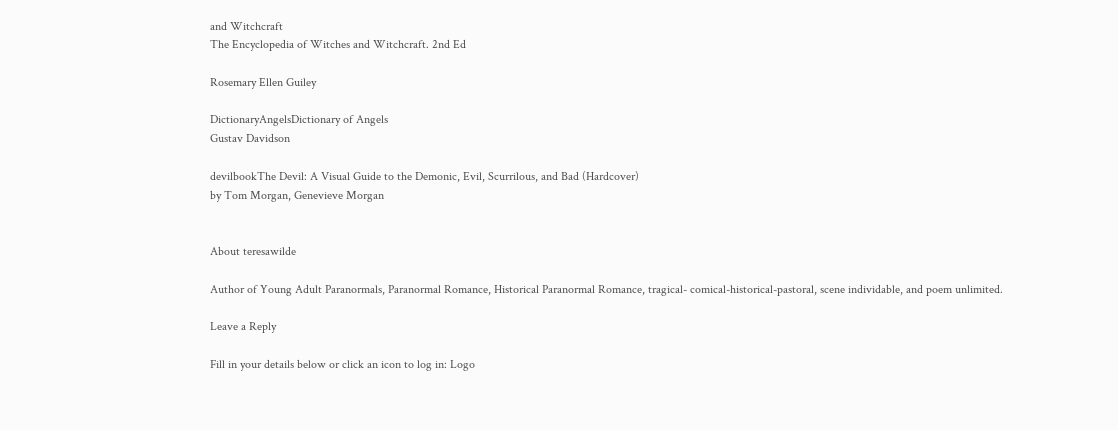and Witchcraft
The Encyclopedia of Witches and Witchcraft. 2nd Ed

Rosemary Ellen Guiley

DictionaryAngelsDictionary of Angels
Gustav Davidson

devilbookThe Devil: A Visual Guide to the Demonic, Evil, Scurrilous, and Bad (Hardcover)
by Tom Morgan, Genevieve Morgan


About teresawilde

Author of Young Adult Paranormals, Paranormal Romance, Historical Paranormal Romance, tragical- comical-historical-pastoral, scene individable, and poem unlimited.

Leave a Reply

Fill in your details below or click an icon to log in: Logo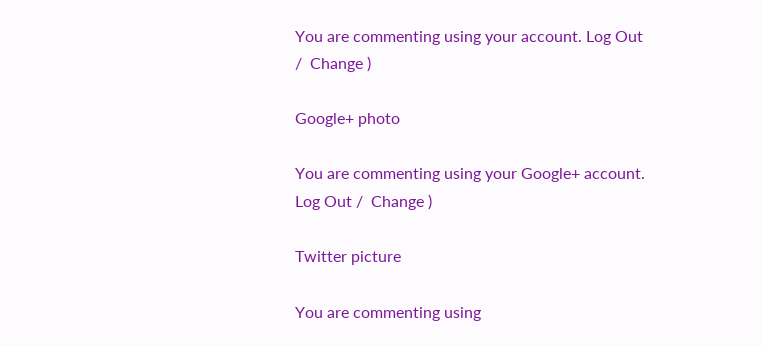You are commenting using your account. Log Out /  Change )

Google+ photo

You are commenting using your Google+ account. Log Out /  Change )

Twitter picture

You are commenting using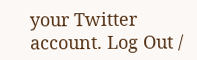your Twitter account. Log Out /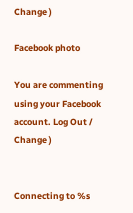Change )

Facebook photo

You are commenting using your Facebook account. Log Out /  Change )


Connecting to %s